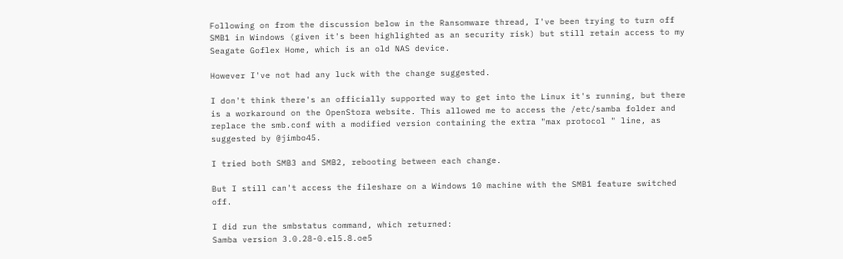Following on from the discussion below in the Ransomware thread, I've been trying to turn off SMB1 in Windows (given it's been highlighted as an security risk) but still retain access to my Seagate Goflex Home, which is an old NAS device.

However I've not had any luck with the change suggested.

I don't think there's an officially supported way to get into the Linux it's running, but there is a workaround on the OpenStora website. This allowed me to access the /etc/samba folder and replace the smb.conf with a modified version containing the extra "max protocol " line, as suggested by @jimbo45.

I tried both SMB3 and SMB2, rebooting between each change.

But I still can't access the fileshare on a Windows 10 machine with the SMB1 feature switched off.

I did run the smbstatus command, which returned:
Samba version 3.0.28-0.el5.8.oe5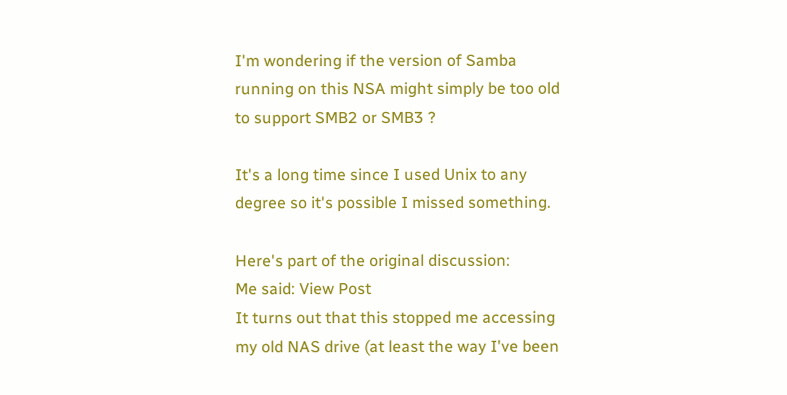I'm wondering if the version of Samba running on this NSA might simply be too old to support SMB2 or SMB3 ?

It's a long time since I used Unix to any degree so it's possible I missed something.

Here's part of the original discussion:
Me said: View Post
It turns out that this stopped me accessing my old NAS drive (at least the way I've been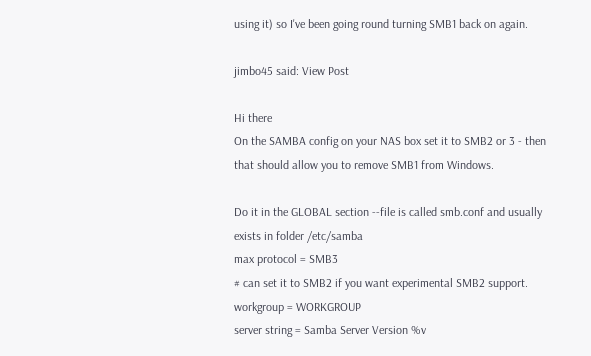using it) so I've been going round turning SMB1 back on again.

jimbo45 said: View Post

Hi there
On the SAMBA config on your NAS box set it to SMB2 or 3 - then that should allow you to remove SMB1 from Windows.

Do it in the GLOBAL section --file is called smb.conf and usually exists in folder /etc/samba
max protocol = SMB3
# can set it to SMB2 if you want experimental SMB2 support.
workgroup = WORKGROUP
server string = Samba Server Version %v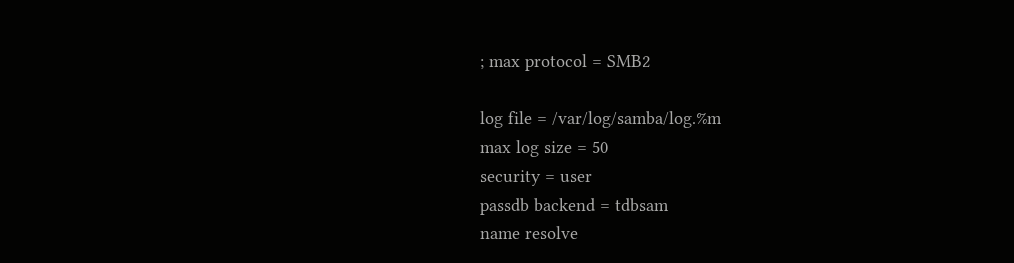; max protocol = SMB2

log file = /var/log/samba/log.%m
max log size = 50
security = user
passdb backend = tdbsam
name resolve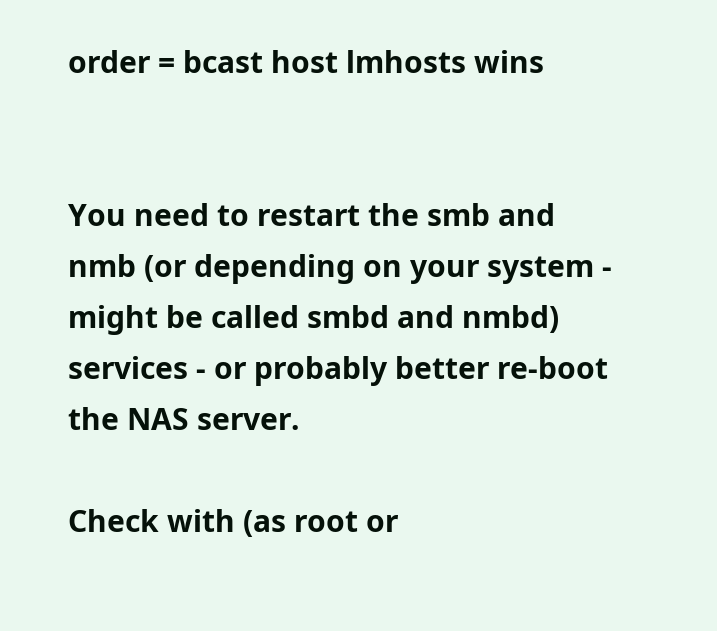order = bcast host lmhosts wins


You need to restart the smb and nmb (or depending on your system - might be called smbd and nmbd) services - or probably better re-boot the NAS server.

Check with (as root or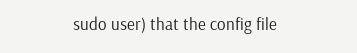sudo user) that the config file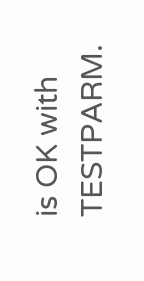is OK with TESTPARM.